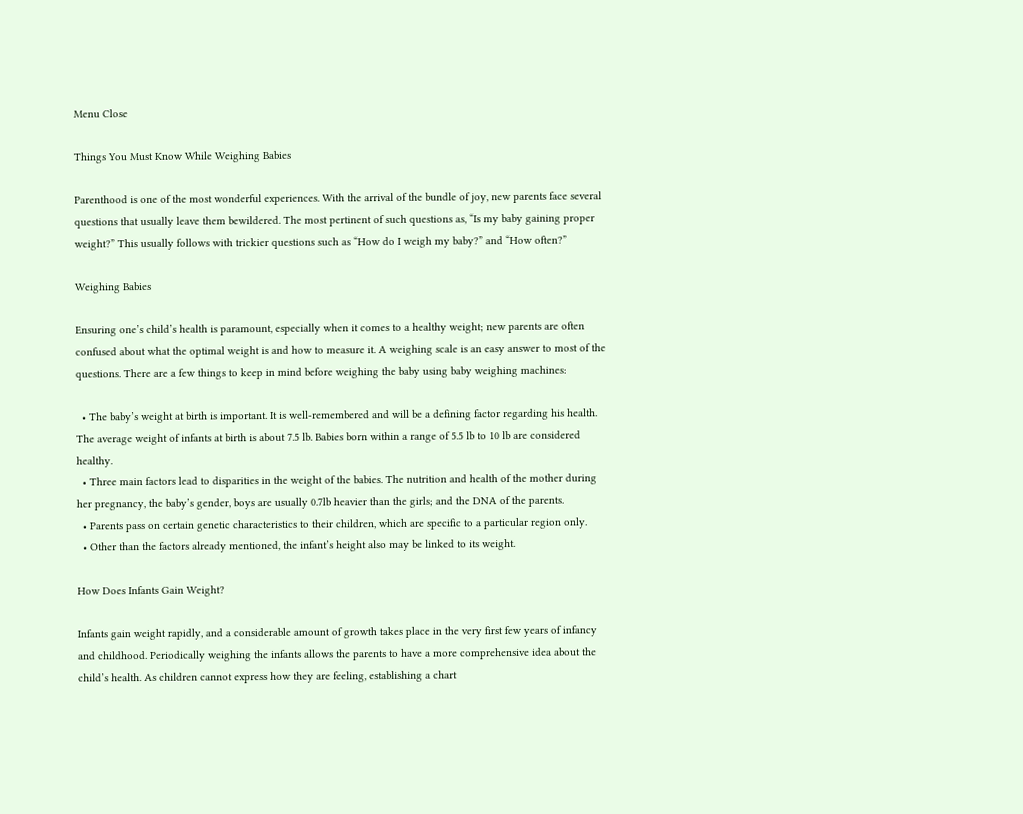Menu Close

Things You Must Know While Weighing Babies

Parenthood is one of the most wonderful experiences. With the arrival of the bundle of joy, new parents face several questions that usually leave them bewildered. The most pertinent of such questions as, “Is my baby gaining proper weight?” This usually follows with trickier questions such as “How do I weigh my baby?” and “How often?”

Weighing Babies

Ensuring one’s child’s health is paramount, especially when it comes to a healthy weight; new parents are often confused about what the optimal weight is and how to measure it. A weighing scale is an easy answer to most of the questions. There are a few things to keep in mind before weighing the baby using baby weighing machines:

  • The baby’s weight at birth is important. It is well-remembered and will be a defining factor regarding his health. The average weight of infants at birth is about 7.5 lb. Babies born within a range of 5.5 lb to 10 lb are considered healthy.
  • Three main factors lead to disparities in the weight of the babies. The nutrition and health of the mother during her pregnancy, the baby’s gender, boys are usually 0.7lb heavier than the girls; and the DNA of the parents.
  • Parents pass on certain genetic characteristics to their children, which are specific to a particular region only.
  • Other than the factors already mentioned, the infant’s height also may be linked to its weight.

How Does Infants Gain Weight?

Infants gain weight rapidly, and a considerable amount of growth takes place in the very first few years of infancy and childhood. Periodically weighing the infants allows the parents to have a more comprehensive idea about the child’s health. As children cannot express how they are feeling, establishing a chart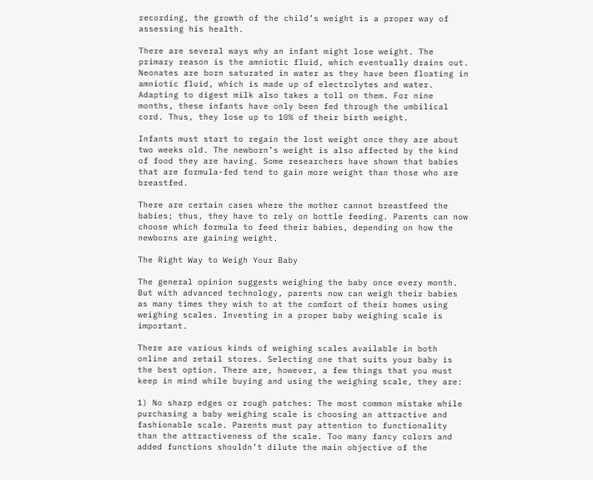recording, the growth of the child’s weight is a proper way of assessing his health.

There are several ways why an infant might lose weight. The primary reason is the amniotic fluid, which eventually drains out. Neonates are born saturated in water as they have been floating in amniotic fluid, which is made up of electrolytes and water. Adapting to digest milk also takes a toll on them. For nine months, these infants have only been fed through the umbilical cord. Thus, they lose up to 10% of their birth weight.

Infants must start to regain the lost weight once they are about two weeks old. The newborn’s weight is also affected by the kind of food they are having. Some researchers have shown that babies that are formula-fed tend to gain more weight than those who are breastfed.

There are certain cases where the mother cannot breastfeed the babies; thus, they have to rely on bottle feeding. Parents can now choose which formula to feed their babies, depending on how the newborns are gaining weight.

The Right Way to Weigh Your Baby

The general opinion suggests weighing the baby once every month. But with advanced technology, parents now can weigh their babies as many times they wish to at the comfort of their homes using weighing scales. Investing in a proper baby weighing scale is important.

There are various kinds of weighing scales available in both online and retail stores. Selecting one that suits your baby is the best option. There are, however, a few things that you must keep in mind while buying and using the weighing scale, they are:

1) No sharp edges or rough patches: The most common mistake while purchasing a baby weighing scale is choosing an attractive and fashionable scale. Parents must pay attention to functionality than the attractiveness of the scale. Too many fancy colors and added functions shouldn’t dilute the main objective of the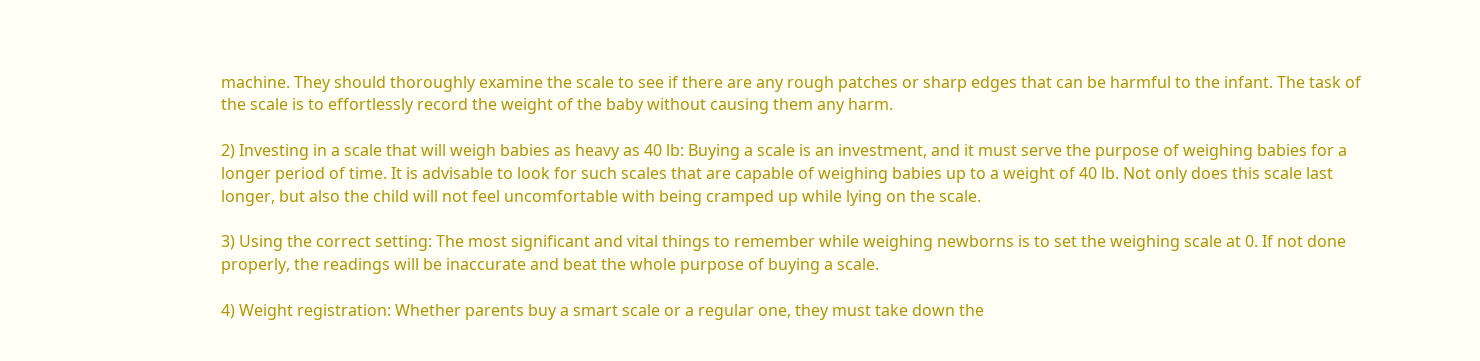machine. They should thoroughly examine the scale to see if there are any rough patches or sharp edges that can be harmful to the infant. The task of the scale is to effortlessly record the weight of the baby without causing them any harm.

2) Investing in a scale that will weigh babies as heavy as 40 lb: Buying a scale is an investment, and it must serve the purpose of weighing babies for a longer period of time. It is advisable to look for such scales that are capable of weighing babies up to a weight of 40 lb. Not only does this scale last longer, but also the child will not feel uncomfortable with being cramped up while lying on the scale.

3) Using the correct setting: The most significant and vital things to remember while weighing newborns is to set the weighing scale at 0. If not done properly, the readings will be inaccurate and beat the whole purpose of buying a scale.

4) Weight registration: Whether parents buy a smart scale or a regular one, they must take down the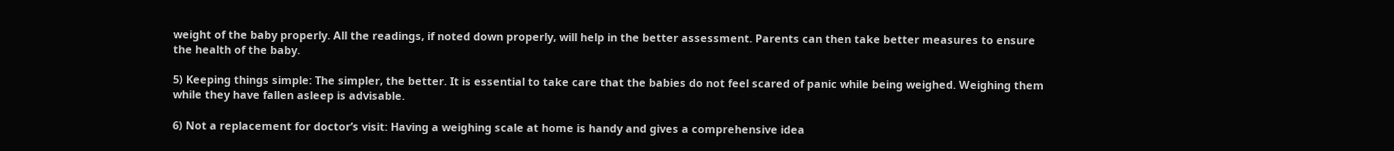weight of the baby properly. All the readings, if noted down properly, will help in the better assessment. Parents can then take better measures to ensure the health of the baby.

5) Keeping things simple: The simpler, the better. It is essential to take care that the babies do not feel scared of panic while being weighed. Weighing them while they have fallen asleep is advisable.

6) Not a replacement for doctor’s visit: Having a weighing scale at home is handy and gives a comprehensive idea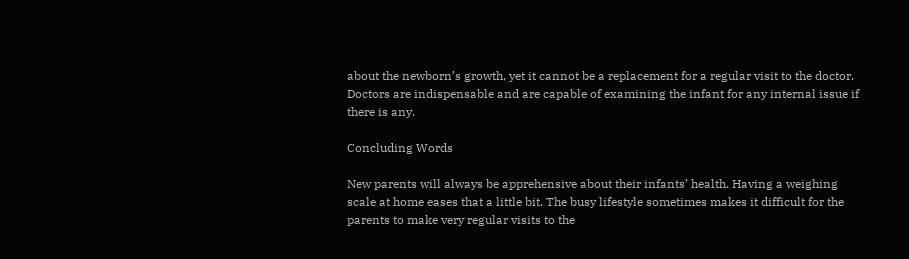about the newborn’s growth, yet it cannot be a replacement for a regular visit to the doctor. Doctors are indispensable and are capable of examining the infant for any internal issue if there is any.

Concluding Words

New parents will always be apprehensive about their infants’ health. Having a weighing scale at home eases that a little bit. The busy lifestyle sometimes makes it difficult for the parents to make very regular visits to the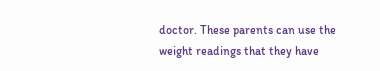doctor. These parents can use the weight readings that they have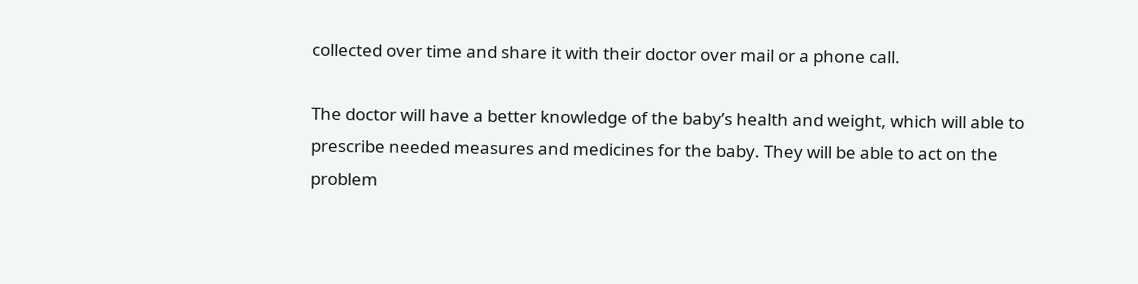collected over time and share it with their doctor over mail or a phone call.

The doctor will have a better knowledge of the baby’s health and weight, which will able to prescribe needed measures and medicines for the baby. They will be able to act on the problem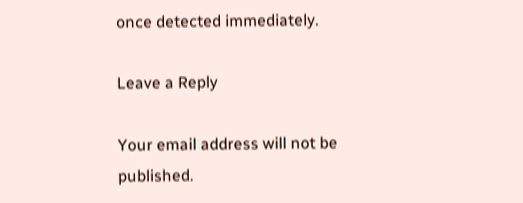once detected immediately.

Leave a Reply

Your email address will not be published.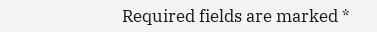Required fields are marked *